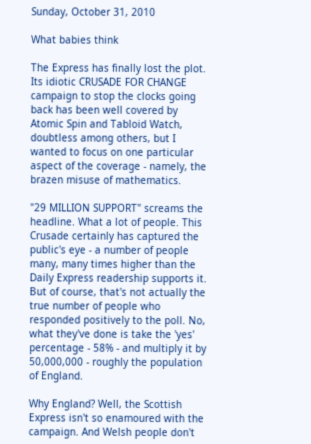Sunday, October 31, 2010

What babies think

The Express has finally lost the plot. Its idiotic CRUSADE FOR CHANGE campaign to stop the clocks going back has been well covered by Atomic Spin and Tabloid Watch, doubtless among others, but I wanted to focus on one particular aspect of the coverage - namely, the brazen misuse of mathematics.

"29 MILLION SUPPORT" screams the headline. What a lot of people. This Crusade certainly has captured the  public's eye - a number of people many, many times higher than the Daily Express readership supports it. But of course, that's not actually the true number of people who responded positively to the poll. No, what they've done is take the 'yes' percentage - 58% - and multiply it by 50,000,000 - roughly the population of England.

Why England? Well, the Scottish Express isn't so enamoured with the campaign. And Welsh people don't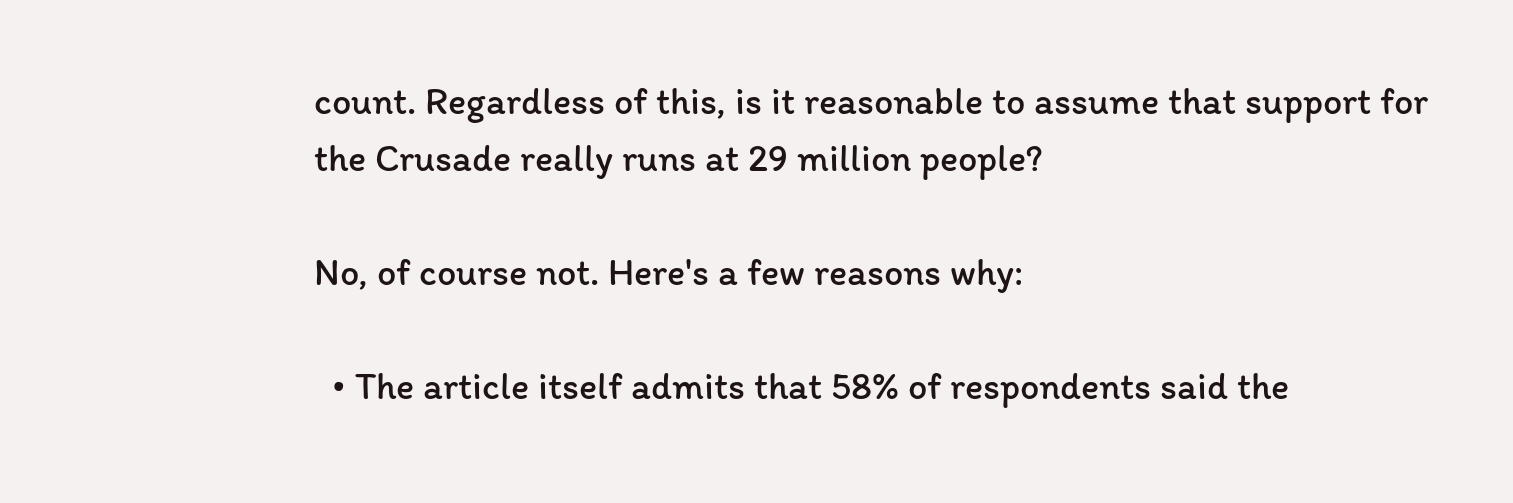count. Regardless of this, is it reasonable to assume that support for the Crusade really runs at 29 million people?

No, of course not. Here's a few reasons why:

  • The article itself admits that 58% of respondents said the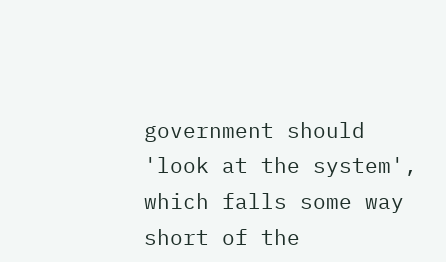government should 'look at the system', which falls some way short of the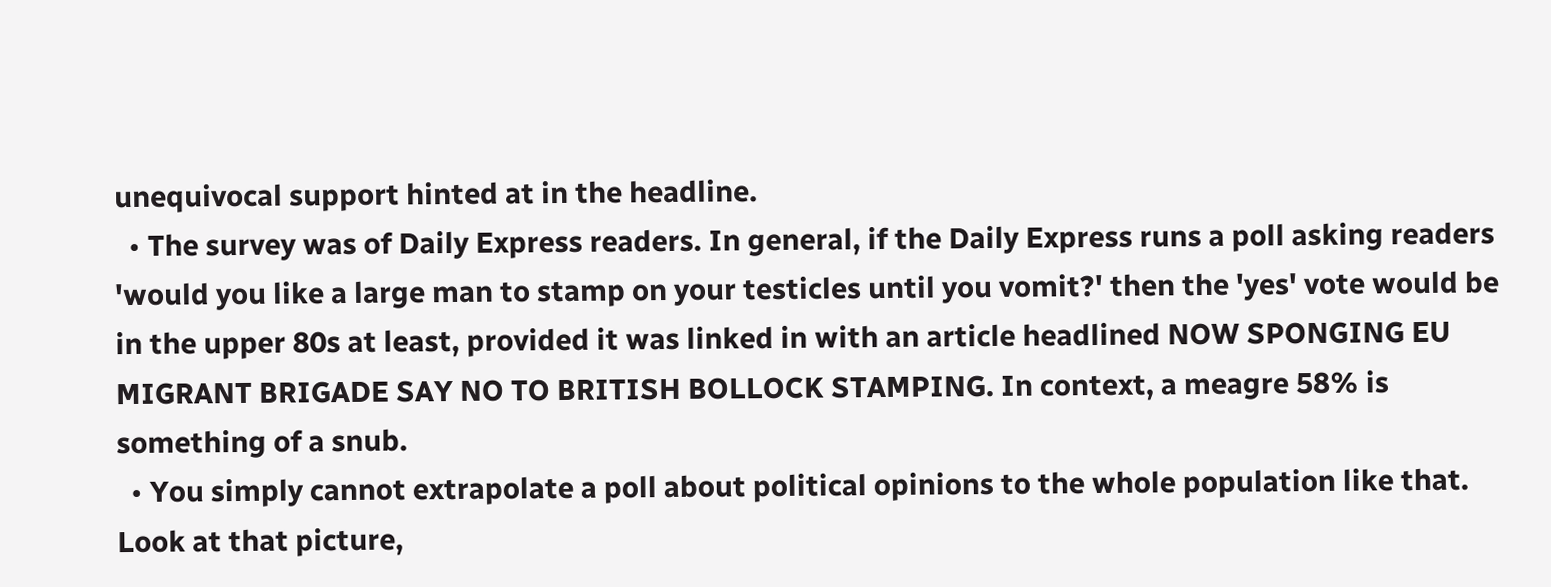unequivocal support hinted at in the headline.
  • The survey was of Daily Express readers. In general, if the Daily Express runs a poll asking readers 'would you like a large man to stamp on your testicles until you vomit?' then the 'yes' vote would be in the upper 80s at least, provided it was linked in with an article headlined NOW SPONGING EU MIGRANT BRIGADE SAY NO TO BRITISH BOLLOCK STAMPING. In context, a meagre 58% is something of a snub.
  • You simply cannot extrapolate a poll about political opinions to the whole population like that. Look at that picture,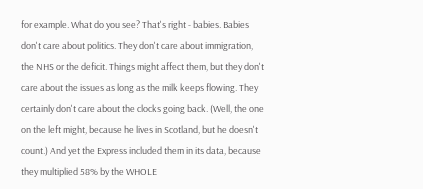for example. What do you see? That's right - babies. Babies don't care about politics. They don't care about immigration, the NHS or the deficit. Things might affect them, but they don't care about the issues as long as the milk keeps flowing. They certainly don't care about the clocks going back. (Well, the one on the left might, because he lives in Scotland, but he doesn't count.) And yet the Express included them in its data, because they multiplied 58% by the WHOLE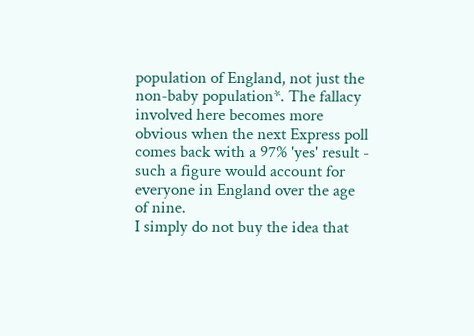population of England, not just the non-baby population*. The fallacy involved here becomes more obvious when the next Express poll comes back with a 97% 'yes' result - such a figure would account for everyone in England over the age of nine.
I simply do not buy the idea that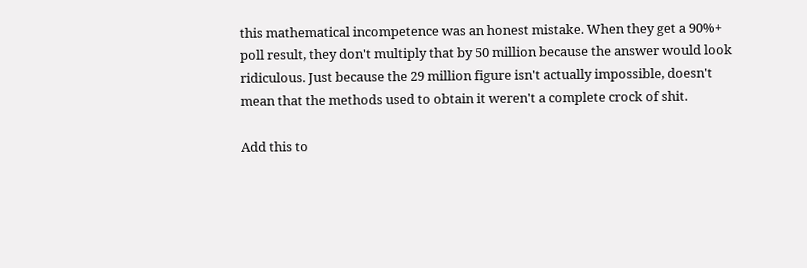this mathematical incompetence was an honest mistake. When they get a 90%+ poll result, they don't multiply that by 50 million because the answer would look ridiculous. Just because the 29 million figure isn't actually impossible, doesn't mean that the methods used to obtain it weren't a complete crock of shit.

Add this to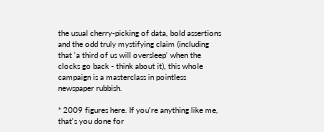the usual cherry-picking of data, bold assertions and the odd truly mystifying claim (including that 'a third of us will oversleep' when the clocks go back - think about it), this whole campaign is a masterclass in pointless newspaper rubbish.

* 2009 figures here. If you're anything like me, that's you done for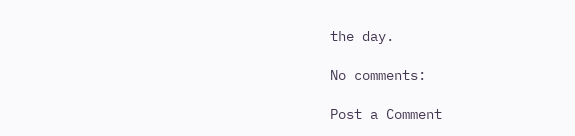the day.

No comments:

Post a Comment